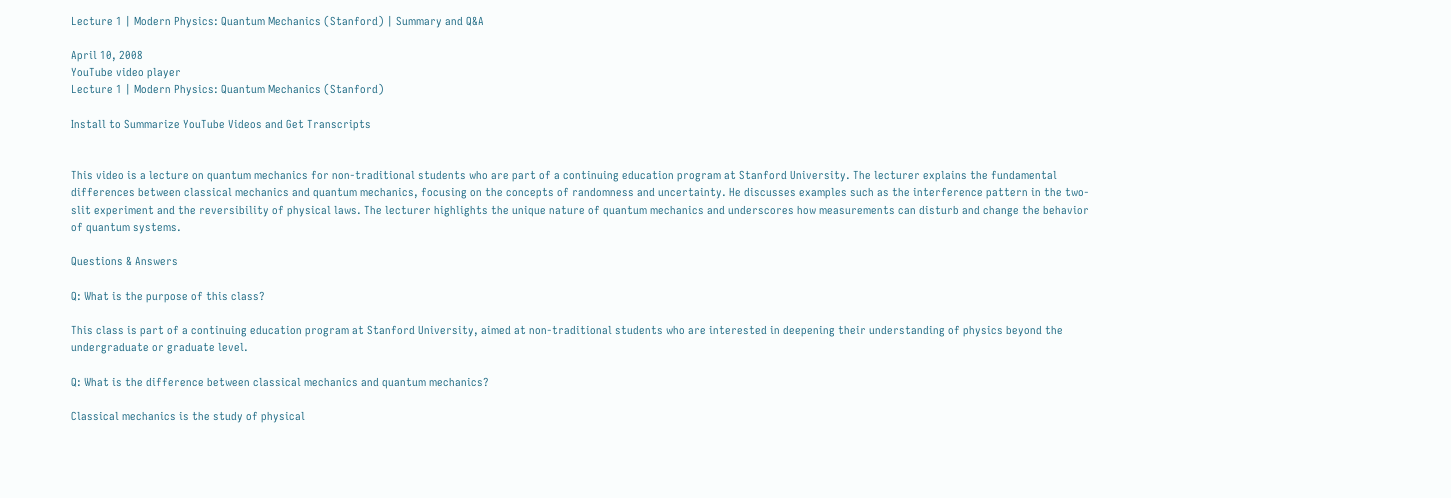Lecture 1 | Modern Physics: Quantum Mechanics (Stanford) | Summary and Q&A

April 10, 2008
YouTube video player
Lecture 1 | Modern Physics: Quantum Mechanics (Stanford)

Install to Summarize YouTube Videos and Get Transcripts


This video is a lecture on quantum mechanics for non-traditional students who are part of a continuing education program at Stanford University. The lecturer explains the fundamental differences between classical mechanics and quantum mechanics, focusing on the concepts of randomness and uncertainty. He discusses examples such as the interference pattern in the two-slit experiment and the reversibility of physical laws. The lecturer highlights the unique nature of quantum mechanics and underscores how measurements can disturb and change the behavior of quantum systems.

Questions & Answers

Q: What is the purpose of this class?

This class is part of a continuing education program at Stanford University, aimed at non-traditional students who are interested in deepening their understanding of physics beyond the undergraduate or graduate level.

Q: What is the difference between classical mechanics and quantum mechanics?

Classical mechanics is the study of physical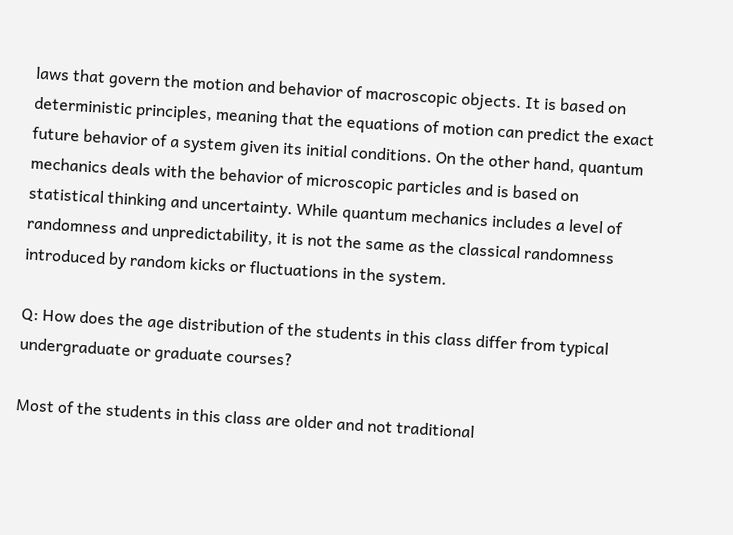laws that govern the motion and behavior of macroscopic objects. It is based on deterministic principles, meaning that the equations of motion can predict the exact future behavior of a system given its initial conditions. On the other hand, quantum mechanics deals with the behavior of microscopic particles and is based on statistical thinking and uncertainty. While quantum mechanics includes a level of randomness and unpredictability, it is not the same as the classical randomness introduced by random kicks or fluctuations in the system.

Q: How does the age distribution of the students in this class differ from typical undergraduate or graduate courses?

Most of the students in this class are older and not traditional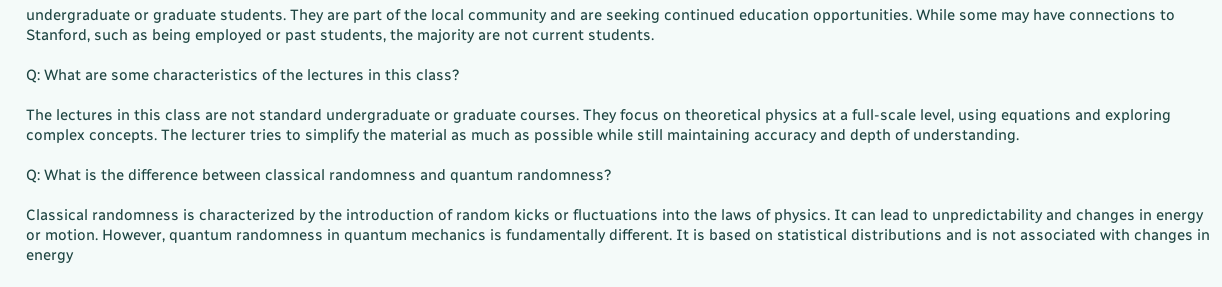undergraduate or graduate students. They are part of the local community and are seeking continued education opportunities. While some may have connections to Stanford, such as being employed or past students, the majority are not current students.

Q: What are some characteristics of the lectures in this class?

The lectures in this class are not standard undergraduate or graduate courses. They focus on theoretical physics at a full-scale level, using equations and exploring complex concepts. The lecturer tries to simplify the material as much as possible while still maintaining accuracy and depth of understanding.

Q: What is the difference between classical randomness and quantum randomness?

Classical randomness is characterized by the introduction of random kicks or fluctuations into the laws of physics. It can lead to unpredictability and changes in energy or motion. However, quantum randomness in quantum mechanics is fundamentally different. It is based on statistical distributions and is not associated with changes in energy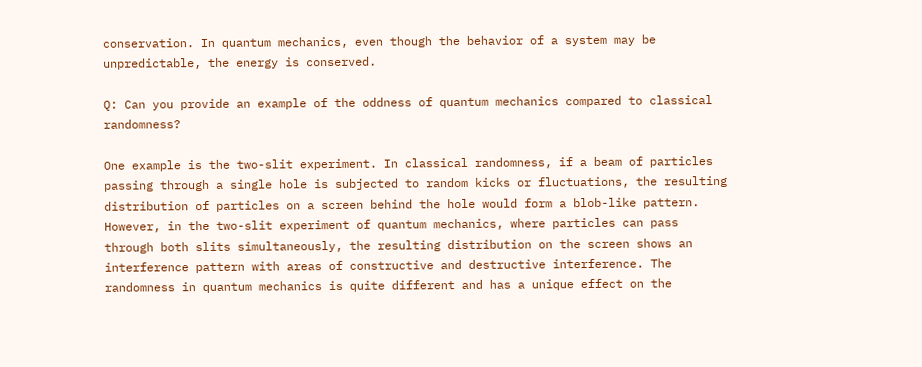conservation. In quantum mechanics, even though the behavior of a system may be unpredictable, the energy is conserved.

Q: Can you provide an example of the oddness of quantum mechanics compared to classical randomness?

One example is the two-slit experiment. In classical randomness, if a beam of particles passing through a single hole is subjected to random kicks or fluctuations, the resulting distribution of particles on a screen behind the hole would form a blob-like pattern. However, in the two-slit experiment of quantum mechanics, where particles can pass through both slits simultaneously, the resulting distribution on the screen shows an interference pattern with areas of constructive and destructive interference. The randomness in quantum mechanics is quite different and has a unique effect on the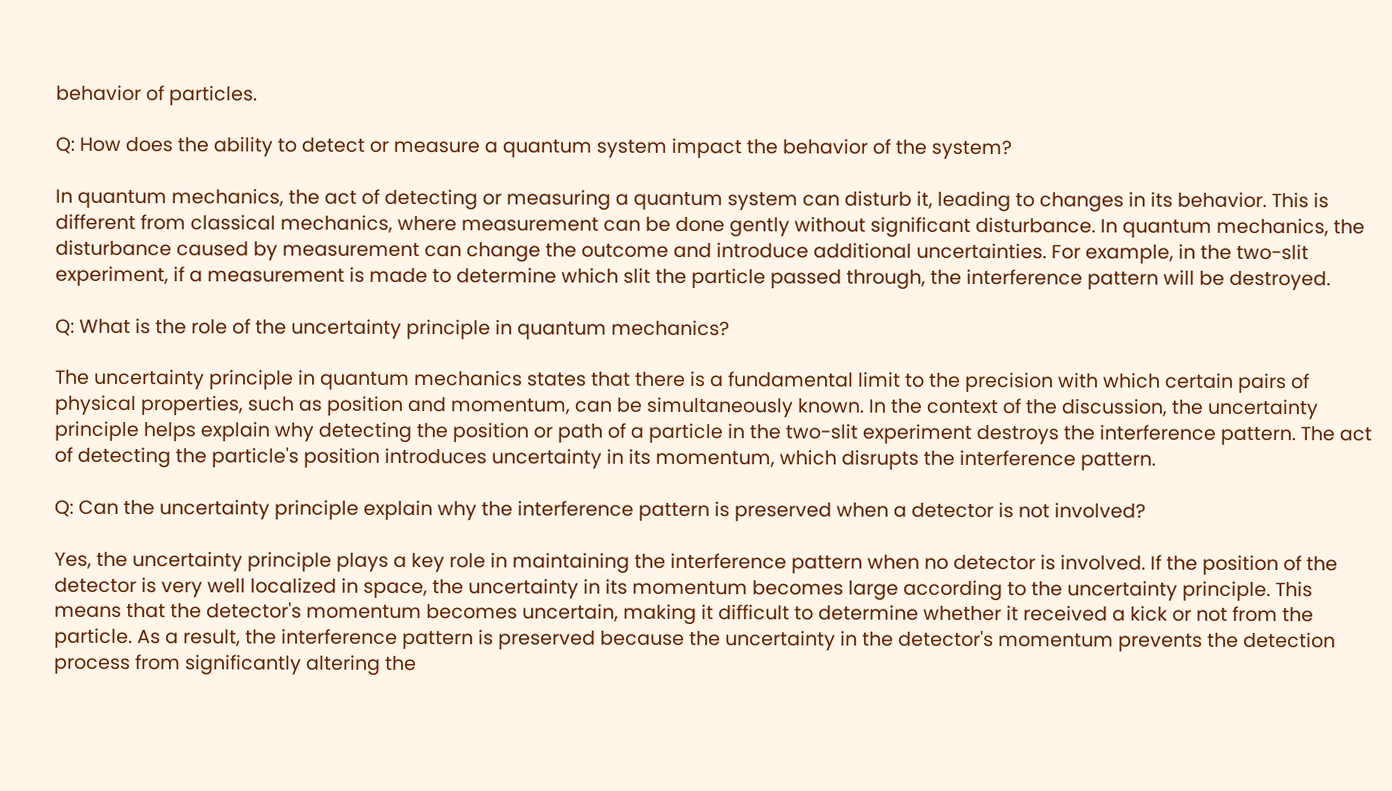behavior of particles.

Q: How does the ability to detect or measure a quantum system impact the behavior of the system?

In quantum mechanics, the act of detecting or measuring a quantum system can disturb it, leading to changes in its behavior. This is different from classical mechanics, where measurement can be done gently without significant disturbance. In quantum mechanics, the disturbance caused by measurement can change the outcome and introduce additional uncertainties. For example, in the two-slit experiment, if a measurement is made to determine which slit the particle passed through, the interference pattern will be destroyed.

Q: What is the role of the uncertainty principle in quantum mechanics?

The uncertainty principle in quantum mechanics states that there is a fundamental limit to the precision with which certain pairs of physical properties, such as position and momentum, can be simultaneously known. In the context of the discussion, the uncertainty principle helps explain why detecting the position or path of a particle in the two-slit experiment destroys the interference pattern. The act of detecting the particle's position introduces uncertainty in its momentum, which disrupts the interference pattern.

Q: Can the uncertainty principle explain why the interference pattern is preserved when a detector is not involved?

Yes, the uncertainty principle plays a key role in maintaining the interference pattern when no detector is involved. If the position of the detector is very well localized in space, the uncertainty in its momentum becomes large according to the uncertainty principle. This means that the detector's momentum becomes uncertain, making it difficult to determine whether it received a kick or not from the particle. As a result, the interference pattern is preserved because the uncertainty in the detector's momentum prevents the detection process from significantly altering the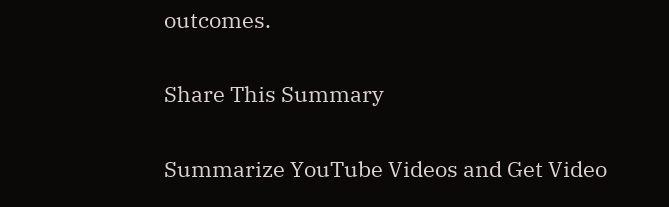outcomes.

Share This Summary

Summarize YouTube Videos and Get Video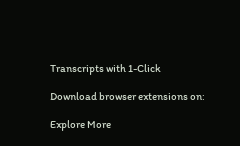Transcripts with 1-Click

Download browser extensions on:

Explore More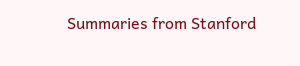Summaries from Stanford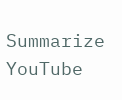Summarize YouTube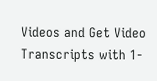Videos and Get Video Transcripts with 1-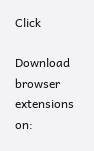Click

Download browser extensions on: